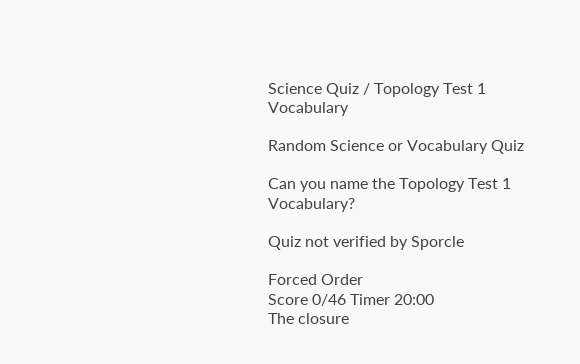Science Quiz / Topology Test 1 Vocabulary

Random Science or Vocabulary Quiz

Can you name the Topology Test 1 Vocabulary?

Quiz not verified by Sporcle

Forced Order
Score 0/46 Timer 20:00
The closure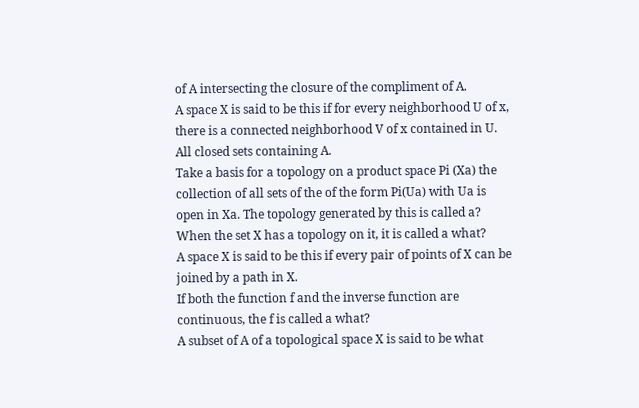of A intersecting the closure of the compliment of A.
A space X is said to be this if for every neighborhood U of x, there is a connected neighborhood V of x contained in U.
All closed sets containing A.
Take a basis for a topology on a product space Pi (Xa) the collection of all sets of the of the form Pi(Ua) with Ua is open in Xa. The topology generated by this is called a?
When the set X has a topology on it, it is called a what?
A space X is said to be this if every pair of points of X can be joined by a path in X.
If both the function f and the inverse function are continuous, the f is called a what?
A subset of A of a topological space X is said to be what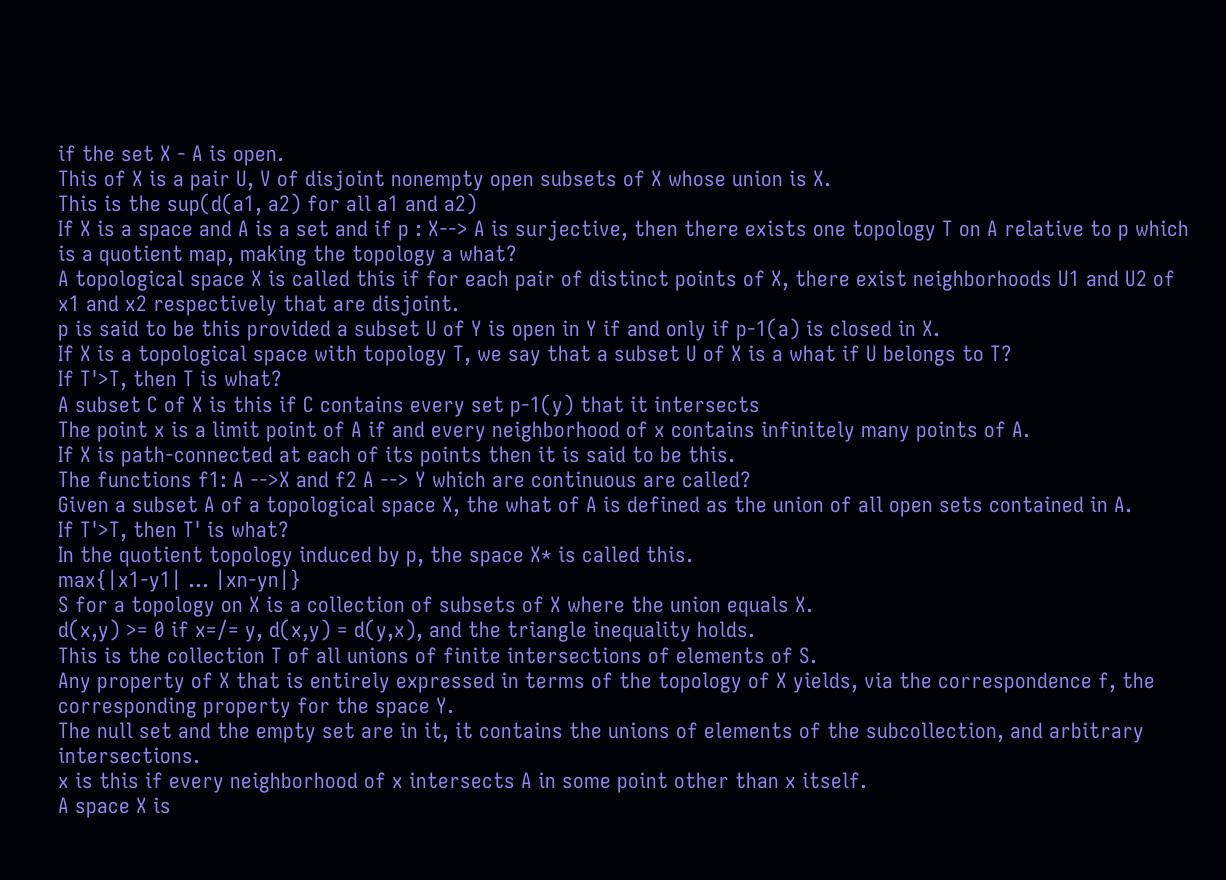if the set X - A is open.
This of X is a pair U, V of disjoint nonempty open subsets of X whose union is X.
This is the sup(d(a1, a2) for all a1 and a2)
If X is a space and A is a set and if p : X--> A is surjective, then there exists one topology T on A relative to p which is a quotient map, making the topology a what?
A topological space X is called this if for each pair of distinct points of X, there exist neighborhoods U1 and U2 of x1 and x2 respectively that are disjoint.
p is said to be this provided a subset U of Y is open in Y if and only if p-1(a) is closed in X.
If X is a topological space with topology T, we say that a subset U of X is a what if U belongs to T?
If T'>T, then T is what?
A subset C of X is this if C contains every set p-1(y) that it intersects
The point x is a limit point of A if and every neighborhood of x contains infinitely many points of A.
If X is path-connected at each of its points then it is said to be this.
The functions f1: A -->X and f2 A --> Y which are continuous are called?
Given a subset A of a topological space X, the what of A is defined as the union of all open sets contained in A.
If T'>T, then T' is what?
In the quotient topology induced by p, the space X* is called this.
max{|x1-y1| ... |xn-yn|}
S for a topology on X is a collection of subsets of X where the union equals X.
d(x,y) >= 0 if x=/= y, d(x,y) = d(y,x), and the triangle inequality holds.
This is the collection T of all unions of finite intersections of elements of S.
Any property of X that is entirely expressed in terms of the topology of X yields, via the correspondence f, the corresponding property for the space Y.
The null set and the empty set are in it, it contains the unions of elements of the subcollection, and arbitrary intersections.
x is this if every neighborhood of x intersects A in some point other than x itself.
A space X is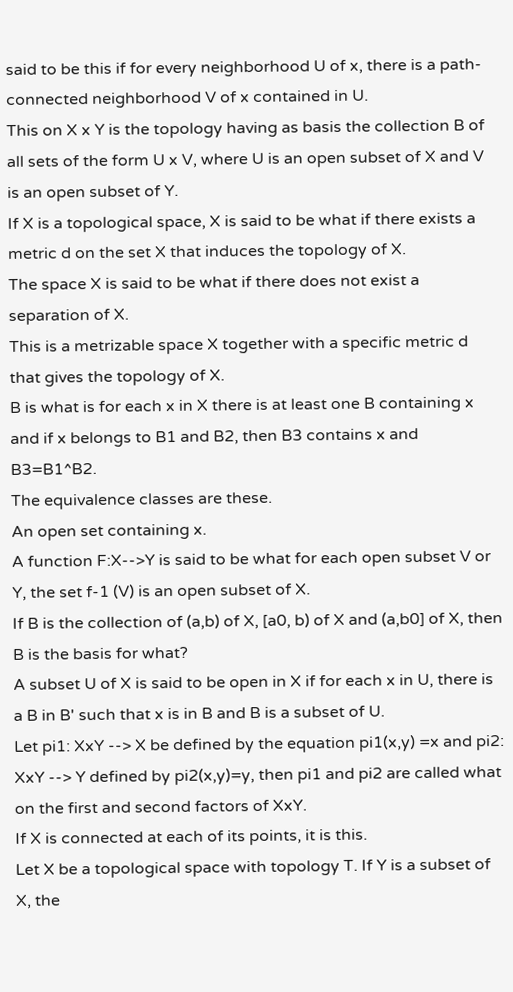said to be this if for every neighborhood U of x, there is a path-connected neighborhood V of x contained in U.
This on X x Y is the topology having as basis the collection B of all sets of the form U x V, where U is an open subset of X and V is an open subset of Y.
If X is a topological space, X is said to be what if there exists a metric d on the set X that induces the topology of X.
The space X is said to be what if there does not exist a separation of X.
This is a metrizable space X together with a specific metric d that gives the topology of X.
B is what is for each x in X there is at least one B containing x and if x belongs to B1 and B2, then B3 contains x and B3=B1^B2.
The equivalence classes are these.
An open set containing x.
A function F:X-->Y is said to be what for each open subset V or Y, the set f-1 (V) is an open subset of X.
If B is the collection of (a,b) of X, [a0, b) of X and (a,b0] of X, then B is the basis for what?
A subset U of X is said to be open in X if for each x in U, there is a B in B' such that x is in B and B is a subset of U.
Let pi1: XxY --> X be defined by the equation pi1(x,y) =x and pi2: XxY --> Y defined by pi2(x,y)=y, then pi1 and pi2 are called what on the first and second factors of XxY.
If X is connected at each of its points, it is this.
Let X be a topological space with topology T. If Y is a subset of X, the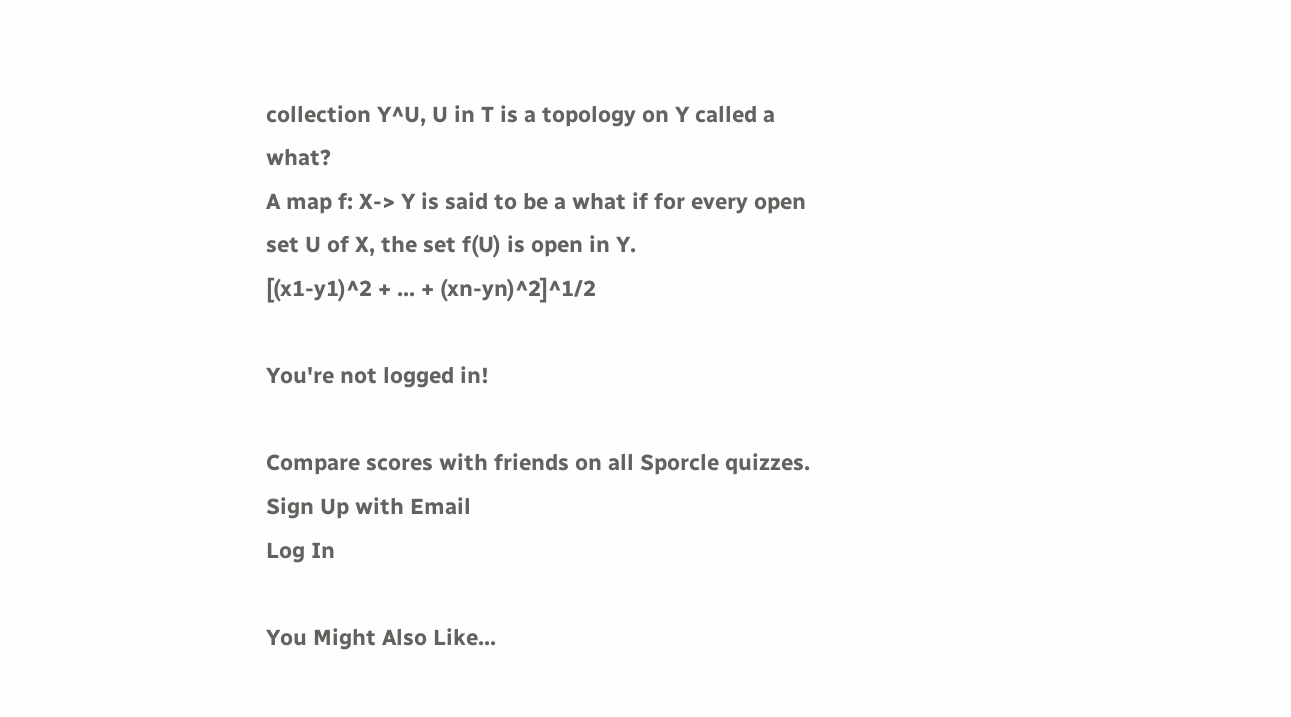collection Y^U, U in T is a topology on Y called a what?
A map f: X-> Y is said to be a what if for every open set U of X, the set f(U) is open in Y.
[(x1-y1)^2 + ... + (xn-yn)^2]^1/2

You're not logged in!

Compare scores with friends on all Sporcle quizzes.
Sign Up with Email
Log In

You Might Also Like...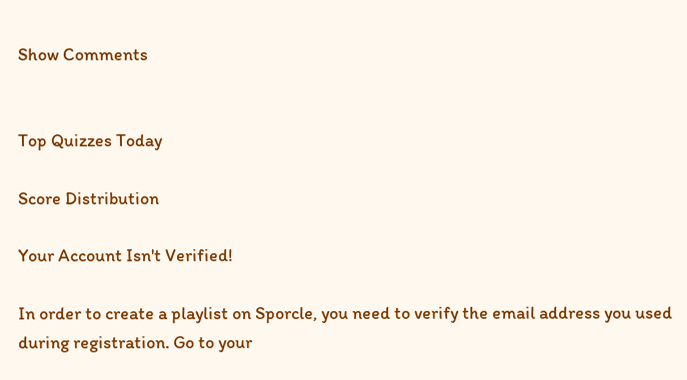Show Comments


Top Quizzes Today

Score Distribution

Your Account Isn't Verified!

In order to create a playlist on Sporcle, you need to verify the email address you used during registration. Go to your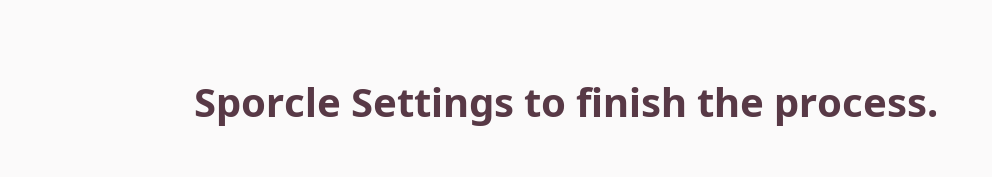Sporcle Settings to finish the process.